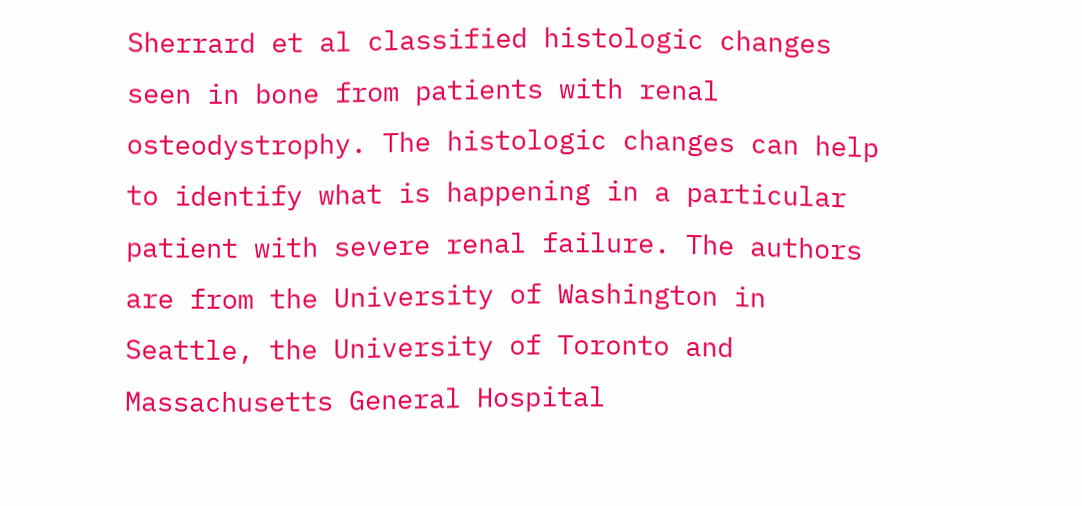Sherrard et al classified histologic changes seen in bone from patients with renal osteodystrophy. The histologic changes can help to identify what is happening in a particular patient with severe renal failure. The authors are from the University of Washington in Seattle, the University of Toronto and Massachusetts General Hospital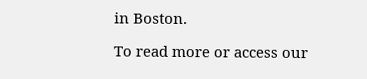in Boston.

To read more or access our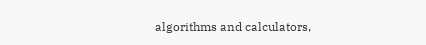algorithms and calculators,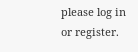please log in or register.